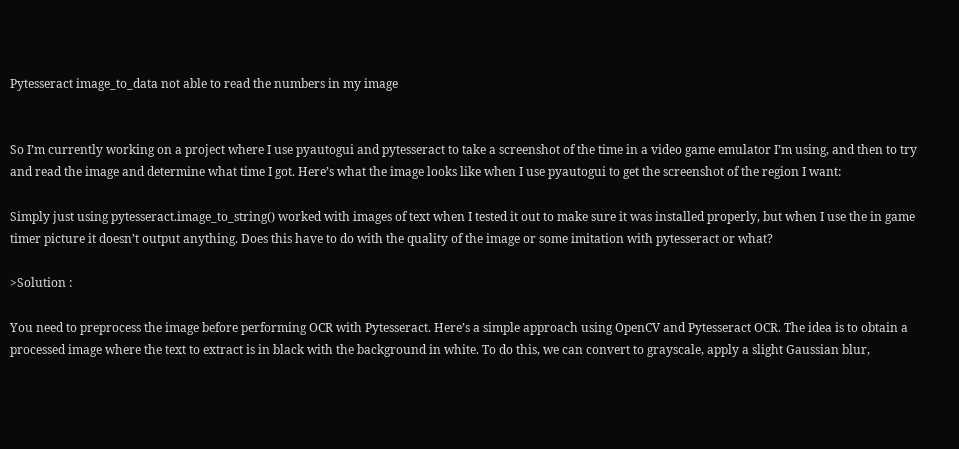Pytesseract image_to_data not able to read the numbers in my image


So I’m currently working on a project where I use pyautogui and pytesseract to take a screenshot of the time in a video game emulator I’m using, and then to try and read the image and determine what time I got. Here’s what the image looks like when I use pyautogui to get the screenshot of the region I want:

Simply just using pytesseract.image_to_string() worked with images of text when I tested it out to make sure it was installed properly, but when I use the in game timer picture it doesn’t output anything. Does this have to do with the quality of the image or some imitation with pytesseract or what?

>Solution :

You need to preprocess the image before performing OCR with Pytesseract. Here’s a simple approach using OpenCV and Pytesseract OCR. The idea is to obtain a processed image where the text to extract is in black with the background in white. To do this, we can convert to grayscale, apply a slight Gaussian blur,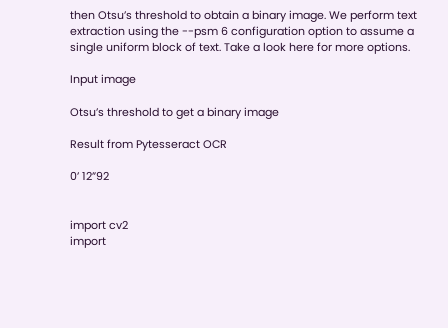then Otsu’s threshold to obtain a binary image. We perform text extraction using the --psm 6 configuration option to assume a single uniform block of text. Take a look here for more options.

Input image

Otsu’s threshold to get a binary image

Result from Pytesseract OCR

0’ 12”92


import cv2
import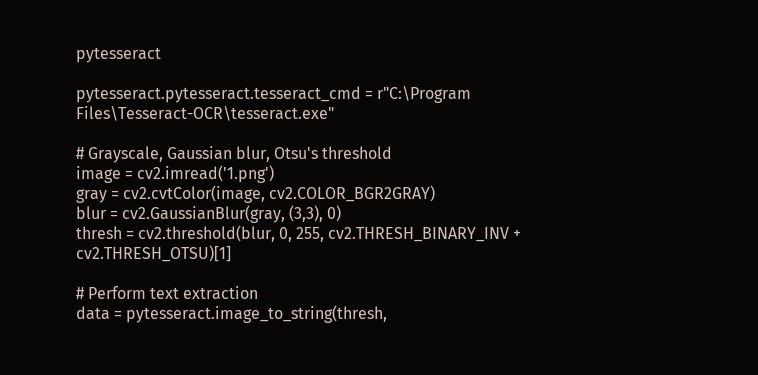pytesseract

pytesseract.pytesseract.tesseract_cmd = r"C:\Program Files\Tesseract-OCR\tesseract.exe"

# Grayscale, Gaussian blur, Otsu's threshold
image = cv2.imread('1.png')
gray = cv2.cvtColor(image, cv2.COLOR_BGR2GRAY)
blur = cv2.GaussianBlur(gray, (3,3), 0)
thresh = cv2.threshold(blur, 0, 255, cv2.THRESH_BINARY_INV + cv2.THRESH_OTSU)[1]

# Perform text extraction
data = pytesseract.image_to_string(thresh,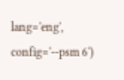lang='eng', config='--psm 6')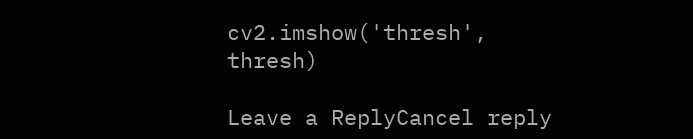cv2.imshow('thresh', thresh)

Leave a ReplyCancel reply